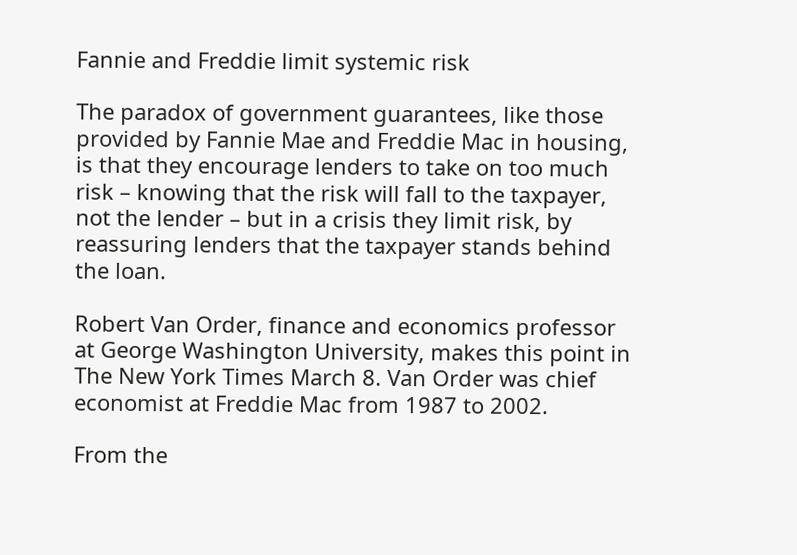Fannie and Freddie limit systemic risk

The paradox of government guarantees, like those provided by Fannie Mae and Freddie Mac in housing, is that they encourage lenders to take on too much risk – knowing that the risk will fall to the taxpayer, not the lender – but in a crisis they limit risk, by reassuring lenders that the taxpayer stands behind the loan.

Robert Van Order, finance and economics professor at George Washington University, makes this point in The New York Times March 8. Van Order was chief economist at Freddie Mac from 1987 to 2002.

From the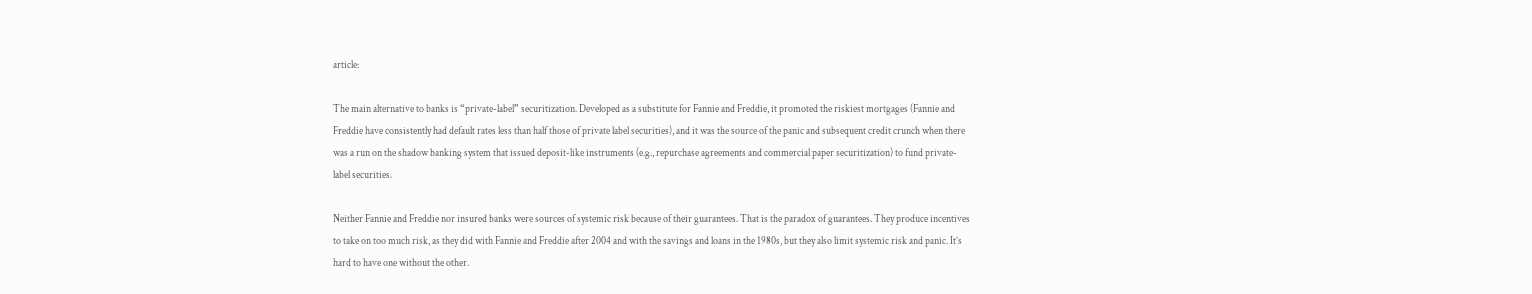article:

The main alternative to banks is “private-label” securitization. Developed as a substitute for Fannie and Freddie, it promoted the riskiest mortgages (Fannie and Freddie have consistently had default rates less than half those of private label securities), and it was the source of the panic and subsequent credit crunch when there was a run on the shadow banking system that issued deposit-like instruments (e.g., repurchase agreements and commercial paper securitization) to fund private-label securities.

Neither Fannie and Freddie nor insured banks were sources of systemic risk because of their guarantees. That is the paradox of guarantees. They produce incentives to take on too much risk, as they did with Fannie and Freddie after 2004 and with the savings and loans in the 1980s, but they also limit systemic risk and panic. It’s hard to have one without the other.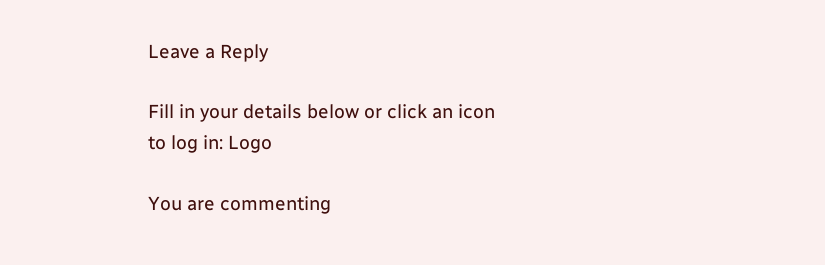Leave a Reply

Fill in your details below or click an icon to log in: Logo

You are commenting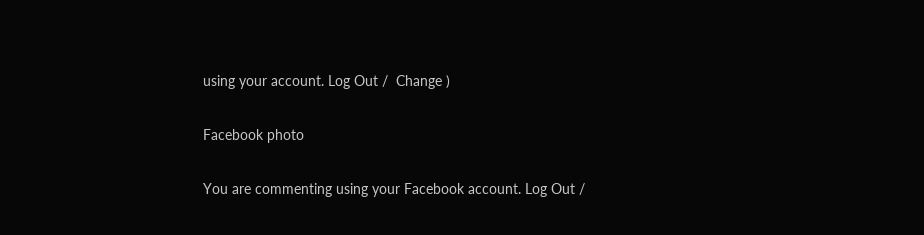using your account. Log Out /  Change )

Facebook photo

You are commenting using your Facebook account. Log Out /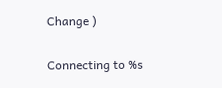Change )

Connecting to %s